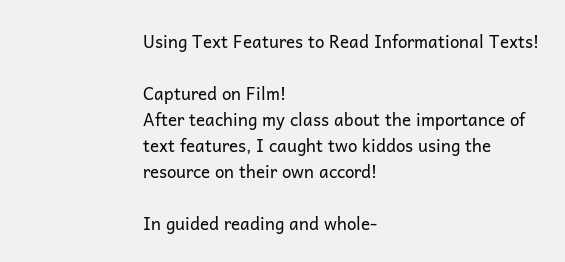Using Text Features to Read Informational Texts!

Captured on Film!
After teaching my class about the importance of text features, I caught two kiddos using the resource on their own accord!

In guided reading and whole-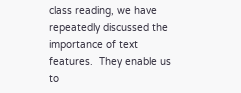class reading, we have repeatedly discussed the importance of text features.  They enable us to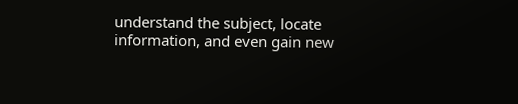understand the subject, locate information, and even gain new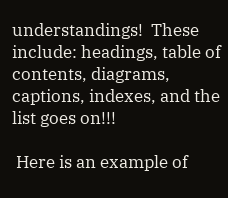understandings!  These include: headings, table of contents, diagrams, captions, indexes, and the list goes on!!!

 Here is an example of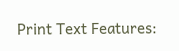Print Text Features: